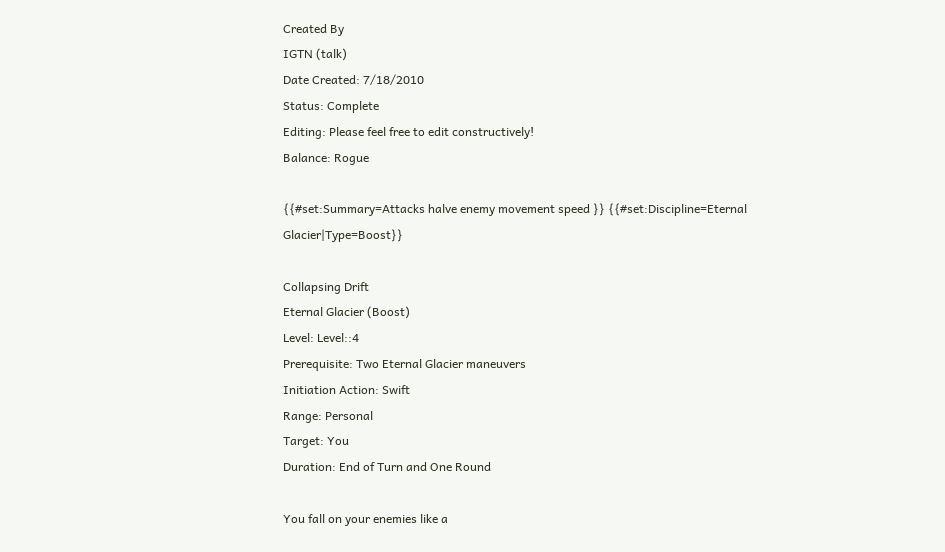Created By
IGTN (talk)
Date Created: 7/18/2010
Status: Complete
Editing: Please feel free to edit constructively!
Balance: Rogue

{{#set:Summary=Attacks halve enemy movement speed }} {{#set:Discipline=Eternal Glacier|Type=Boost}}

Collapsing Drift
Eternal Glacier (Boost)
Level: Level::4
Prerequisite: Two Eternal Glacier maneuvers
Initiation Action: Swift
Range: Personal
Target: You
Duration: End of Turn and One Round

You fall on your enemies like a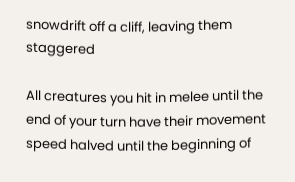snowdrift off a cliff, leaving them staggered

All creatures you hit in melee until the end of your turn have their movement speed halved until the beginning of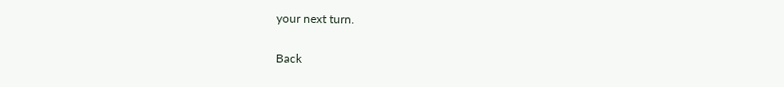your next turn.

Back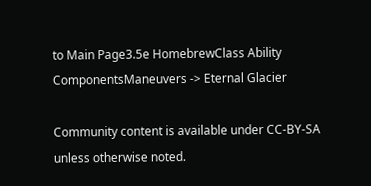to Main Page3.5e HomebrewClass Ability ComponentsManeuvers -> Eternal Glacier

Community content is available under CC-BY-SA unless otherwise noted.